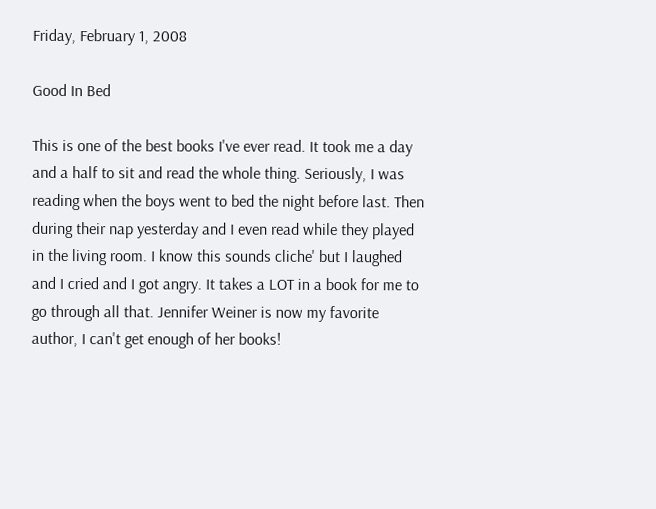Friday, February 1, 2008

Good In Bed

This is one of the best books I've ever read. It took me a day and a half to sit and read the whole thing. Seriously, I was reading when the boys went to bed the night before last. Then during their nap yesterday and I even read while they played in the living room. I know this sounds cliche' but I laughed and I cried and I got angry. It takes a LOT in a book for me to go through all that. Jennifer Weiner is now my favorite author, I can't get enough of her books!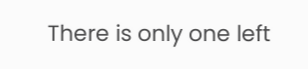There is only one left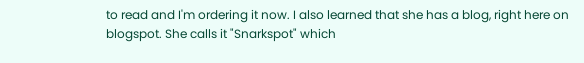to read and I'm ordering it now. I also learned that she has a blog, right here on blogspot. She calls it "Snarkspot" which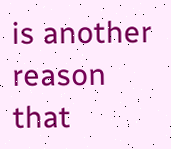is another reason that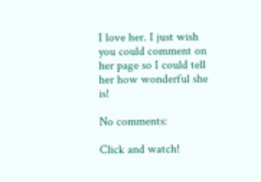I love her. I just wish you could comment on her page so I could tell her how wonderful she is!

No comments:

Click and watch!